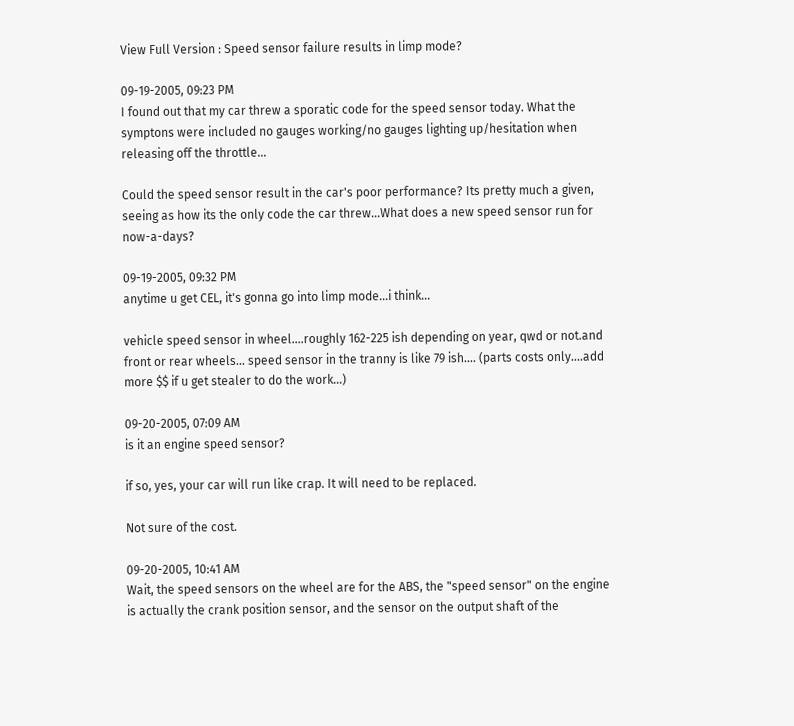View Full Version : Speed sensor failure results in limp mode?

09-19-2005, 09:23 PM
I found out that my car threw a sporatic code for the speed sensor today. What the symptons were included no gauges working/no gauges lighting up/hesitation when releasing off the throttle...

Could the speed sensor result in the car's poor performance? Its pretty much a given, seeing as how its the only code the car threw...What does a new speed sensor run for now-a-days?

09-19-2005, 09:32 PM
anytime u get CEL, it's gonna go into limp mode...i think...

vehicle speed sensor in wheel....roughly 162-225 ish depending on year, qwd or not.and front or rear wheels... speed sensor in the tranny is like 79 ish.... (parts costs only....add more $$ if u get stealer to do the work...)

09-20-2005, 07:09 AM
is it an engine speed sensor?

if so, yes, your car will run like crap. It will need to be replaced.

Not sure of the cost.

09-20-2005, 10:41 AM
Wait, the speed sensors on the wheel are for the ABS, the "speed sensor" on the engine is actually the crank position sensor, and the sensor on the output shaft of the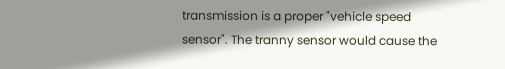transmission is a proper "vehicle speed sensor". The tranny sensor would cause the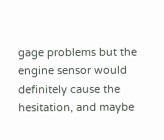gage problems but the engine sensor would definitely cause the hesitation, and maybe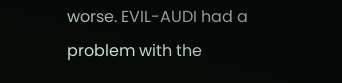worse. EVIL-AUDI had a problem with the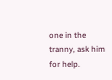one in the tranny, ask him for help.